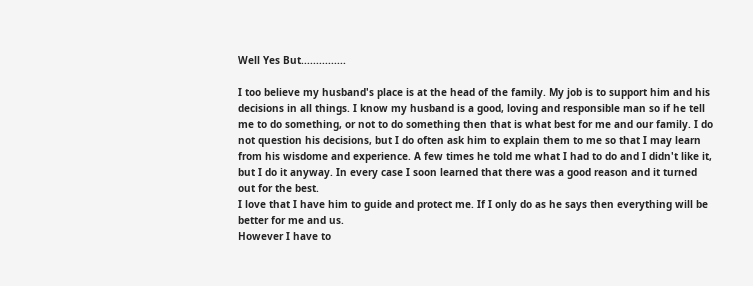Well Yes But...............

I too believe my husband's place is at the head of the family. My job is to support him and his decisions in all things. I know my husband is a good, loving and responsible man so if he tell me to do something, or not to do something then that is what best for me and our family. I do not question his decisions, but I do often ask him to explain them to me so that I may learn from his wisdome and experience. A few times he told me what I had to do and I didn't like it, but I do it anyway. In every case I soon learned that there was a good reason and it turned out for the best.
I love that I have him to guide and protect me. If I only do as he says then everything will be better for me and us.
However I have to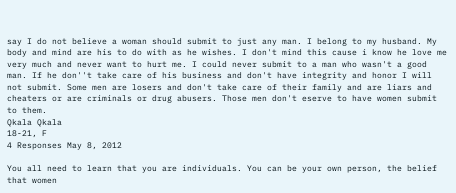say I do not believe a woman should submit to just any man. I belong to my husband. My body and mind are his to do with as he wishes. I don't mind this cause i know he love me very much and never want to hurt me. I could never submit to a man who wasn't a good man. If he don''t take care of his business and don't have integrity and honor I will not submit. Some men are losers and don't take care of their family and are liars and cheaters or are criminals or drug abusers. Those men don't eserve to have women submit to them.
Qkala Qkala
18-21, F
4 Responses May 8, 2012

You all need to learn that you are individuals. You can be your own person, the belief that women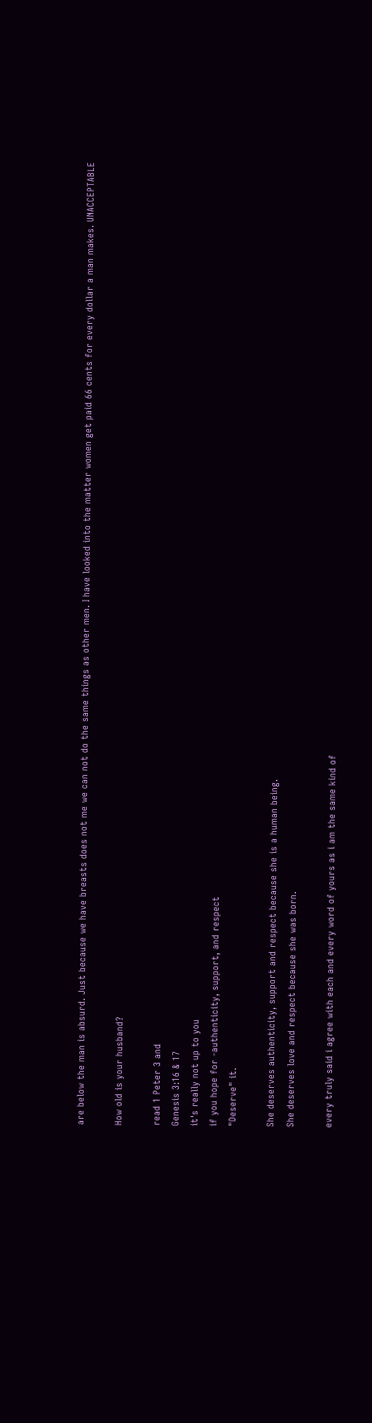are below the man is absurd. Just because we have breasts does not me we can not do the same things as other men. I have looked into the matter women get paid 66 cents for every dollar a man makes. UNACCEPTABLE

How old is your husband?

read 1 Peter 3 and
Genesis 3:16 & 17
it's really not up to you
if you hope for -authenticity, support, and respect
"Deserve" it.

She deserves authenticity, support and respect because she is a human being.
She deserves love and respect because she was born.

every truly said i agree with each and every word of yours as i am the same kind of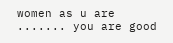women as u are ....... you are good